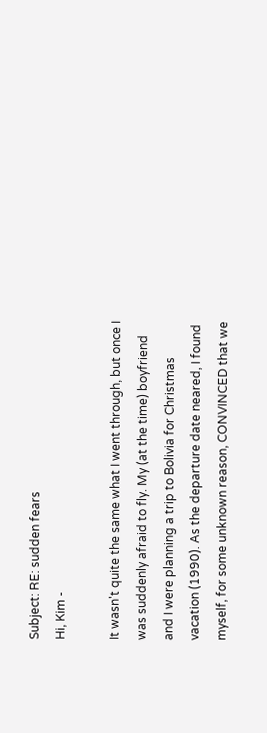Subject: RE: sudden fears
Hi, Kim -

It wasn't quite the same what I went through, but once I was suddenly afraid to fly. My (at the time) boyfriend and I were planning a trip to Bolivia for Christmas vacation (1990). As the departure date neared, I found myself, for some unknown reason, CONVINCED that we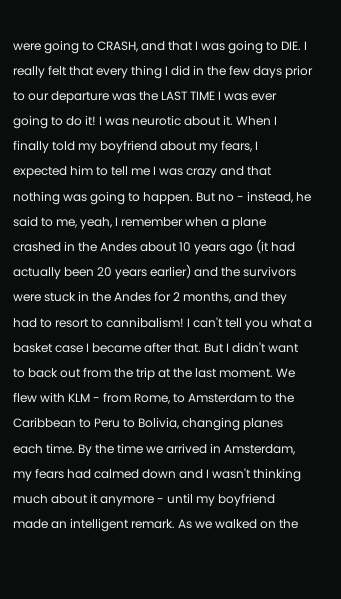were going to CRASH, and that I was going to DIE. I really felt that every thing I did in the few days prior to our departure was the LAST TIME I was ever going to do it! I was neurotic about it. When I finally told my boyfriend about my fears, I expected him to tell me I was crazy and that nothing was going to happen. But no - instead, he said to me, yeah, I remember when a plane crashed in the Andes about 10 years ago (it had actually been 20 years earlier) and the survivors were stuck in the Andes for 2 months, and they had to resort to cannibalism! I can't tell you what a basket case I became after that. But I didn't want to back out from the trip at the last moment. We flew with KLM - from Rome, to Amsterdam to the Caribbean to Peru to Bolivia, changing planes each time. By the time we arrived in Amsterdam, my fears had calmed down and I wasn't thinking much about it anymore - until my boyfriend made an intelligent remark. As we walked on the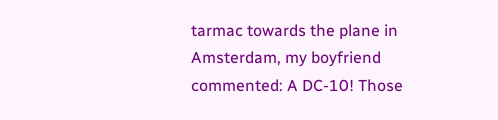tarmac towards the plane in Amsterdam, my boyfriend commented: A DC-10! Those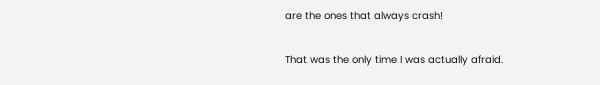are the ones that always crash!

That was the only time I was actually afraid.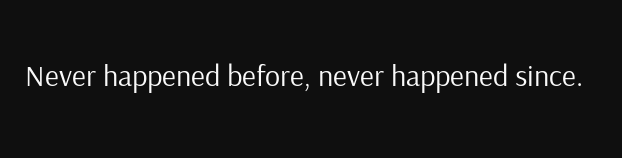Never happened before, never happened since.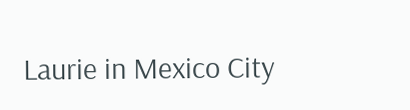Laurie in Mexico City